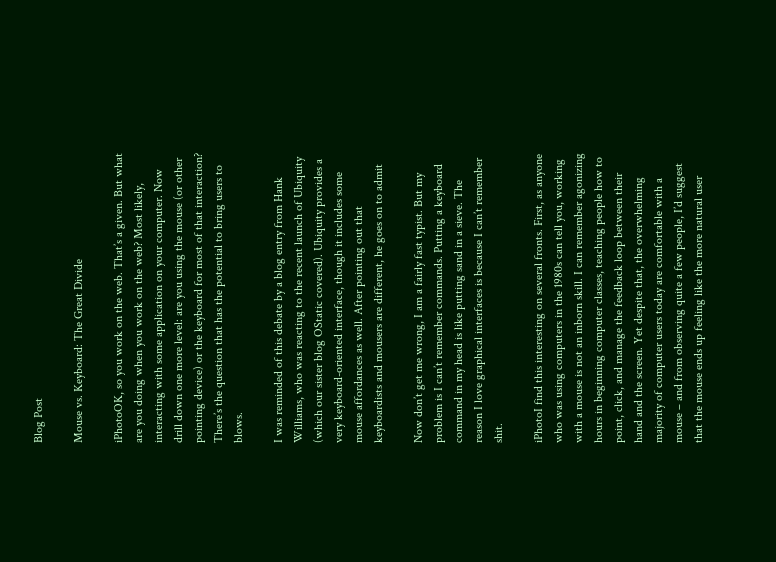Blog Post

Mouse vs. Keyboard: The Great Divide

iPhotoOK, so you work on the web. That’s a given. But what are you doing when you work on the web? Most likely, interacting with some application on your computer. Now drill down one more level: are you using the mouse (or other pointing device) or the keyboard for most of that interaction? There’s the question that has the potential to bring users to blows.

I was reminded of this debate by a blog entry from Hank Williams, who was reacting to the recent launch of Ubiquity (which our sister blog OStatic covered). Ubiquity provides a very keyboard-oriented interface, though it includes some mouse affordances as well. After pointing out that keyboardists and mousers are different, he goes on to admit

Now don’t get me wrong, I am a fairly fast typist. But my problem is I can’t remember commands. Putting a keyboard command in my head is like putting sand in a sieve. The reason I love graphical interfaces is because I can’t remember shit.

iPhotoI find this interesting on several fronts. First, as anyone who was using computers in the 1980s can tell you, working with a mouse is not an inborn skill. I can remember agonizing hours in beginning computer classes, teaching people how to point, click, and manage the feedback loop between their hand and the screen. Yet despite that, the overwhelming majority of computer users today are comfortable with a mouse – and from observing quite a few people, I’d suggest that the mouse ends up feeling like the more natural user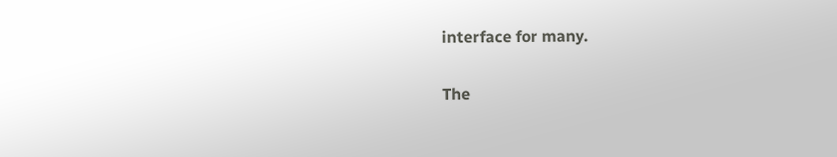interface for many.

The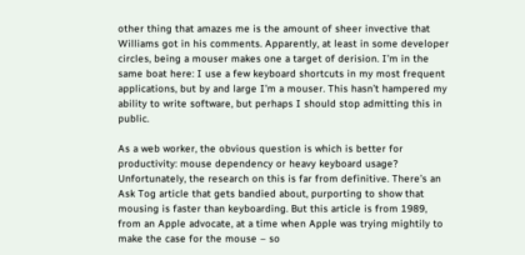other thing that amazes me is the amount of sheer invective that Williams got in his comments. Apparently, at least in some developer circles, being a mouser makes one a target of derision. I’m in the same boat here: I use a few keyboard shortcuts in my most frequent applications, but by and large I’m a mouser. This hasn’t hampered my ability to write software, but perhaps I should stop admitting this in public.

As a web worker, the obvious question is which is better for productivity: mouse dependency or heavy keyboard usage? Unfortunately, the research on this is far from definitive. There’s an Ask Tog article that gets bandied about, purporting to show that mousing is faster than keyboarding. But this article is from 1989, from an Apple advocate, at a time when Apple was trying mightily to make the case for the mouse – so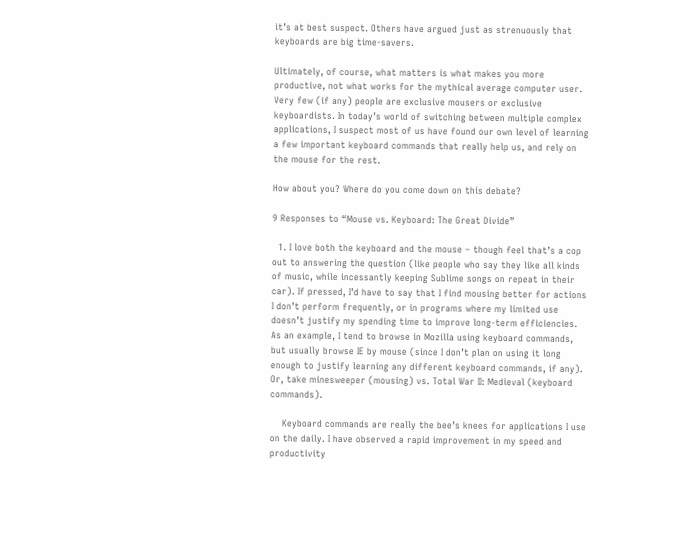it’s at best suspect. Others have argued just as strenuously that keyboards are big time-savers.

Ultimately, of course, what matters is what makes you more productive, not what works for the mythical average computer user. Very few (if any) people are exclusive mousers or exclusive keyboardists. In today’s world of switching between multiple complex applications, I suspect most of us have found our own level of learning a few important keyboard commands that really help us, and rely on the mouse for the rest.

How about you? Where do you come down on this debate?

9 Responses to “Mouse vs. Keyboard: The Great Divide”

  1. I love both the keyboard and the mouse – though feel that’s a cop out to answering the question (like people who say they like all kinds of music, while incessantly keeping Sublime songs on repeat in their car). If pressed, I’d have to say that I find mousing better for actions I don’t perform frequently, or in programs where my limited use doesn’t justify my spending time to improve long-term efficiencies. As an example, I tend to browse in Mozilla using keyboard commands, but usually browse IE by mouse (since I don’t plan on using it long enough to justify learning any different keyboard commands, if any). Or, take minesweeper (mousing) vs. Total War II: Medieval (keyboard commands).

    Keyboard commands are really the bee’s knees for applications I use on the daily. I have observed a rapid improvement in my speed and productivity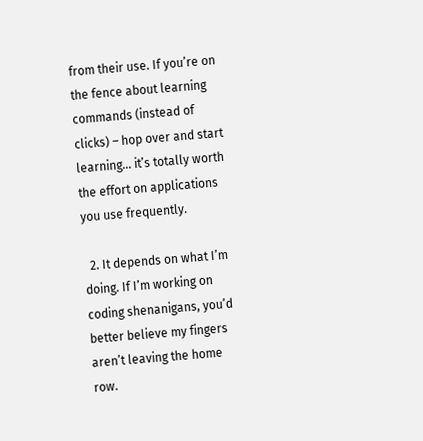from their use. If you’re on the fence about learning commands (instead of clicks) – hop over and start learning… it’s totally worth the effort on applications you use frequently.

  2. It depends on what I’m doing. If I’m working on coding shenanigans, you’d better believe my fingers aren’t leaving the home row.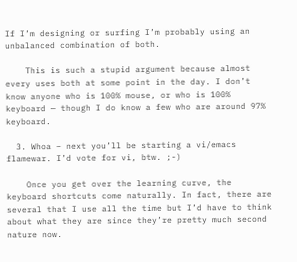If I’m designing or surfing I’m probably using an unbalanced combination of both.

    This is such a stupid argument because almost every uses both at some point in the day. I don’t know anyone who is 100% mouse, or who is 100% keyboard — though I do know a few who are around 97% keyboard.

  3. Whoa – next you’ll be starting a vi/emacs flamewar. I’d vote for vi, btw. ;-)

    Once you get over the learning curve, the keyboard shortcuts come naturally. In fact, there are several that I use all the time but I’d have to think about what they are since they’re pretty much second nature now.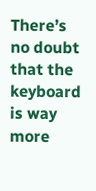There’s no doubt that the keyboard is way more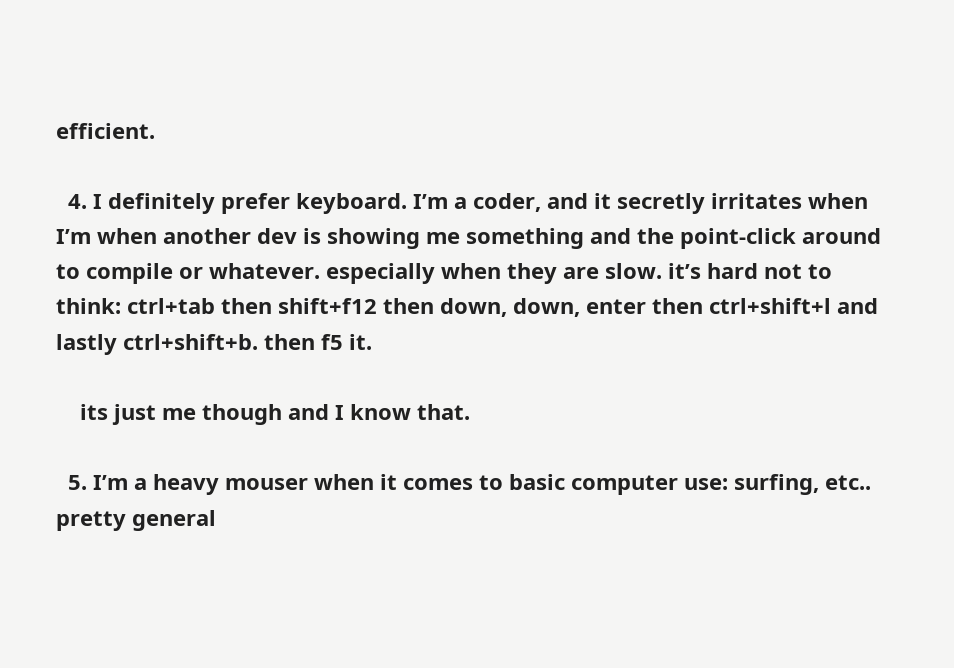efficient.

  4. I definitely prefer keyboard. I’m a coder, and it secretly irritates when I’m when another dev is showing me something and the point-click around to compile or whatever. especially when they are slow. it’s hard not to think: ctrl+tab then shift+f12 then down, down, enter then ctrl+shift+l and lastly ctrl+shift+b. then f5 it.

    its just me though and I know that.

  5. I’m a heavy mouser when it comes to basic computer use: surfing, etc.. pretty general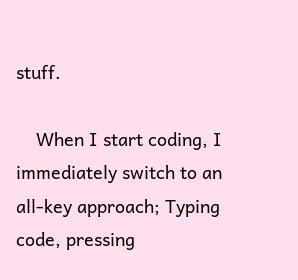stuff.

    When I start coding, I immediately switch to an all-key approach; Typing code, pressing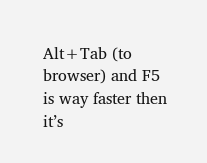Alt+Tab (to browser) and F5 is way faster then it’s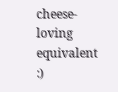cheese-loving equivalent :)